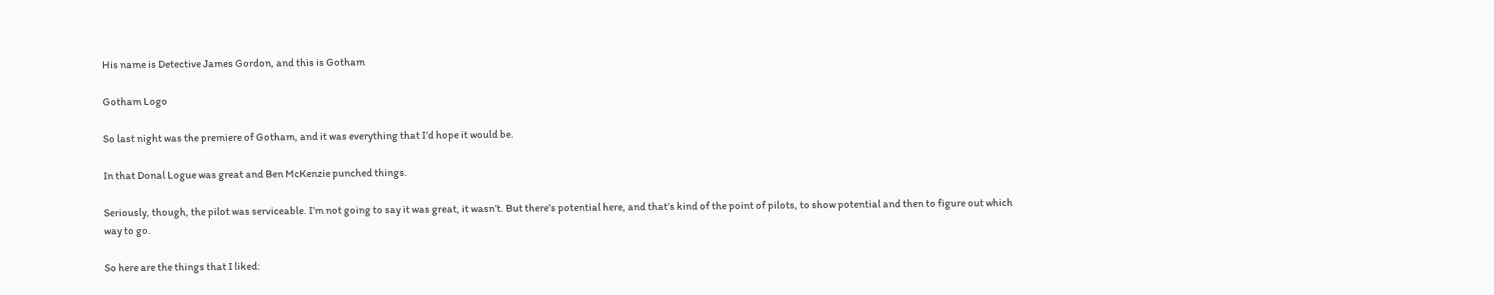His name is Detective James Gordon, and this is Gotham

Gotham Logo

So last night was the premiere of Gotham, and it was everything that I’d hope it would be.

In that Donal Logue was great and Ben McKenzie punched things.

Seriously, though, the pilot was serviceable. I’m not going to say it was great, it wasn’t. But there’s potential here, and that’s kind of the point of pilots, to show potential and then to figure out which way to go.

So here are the things that I liked: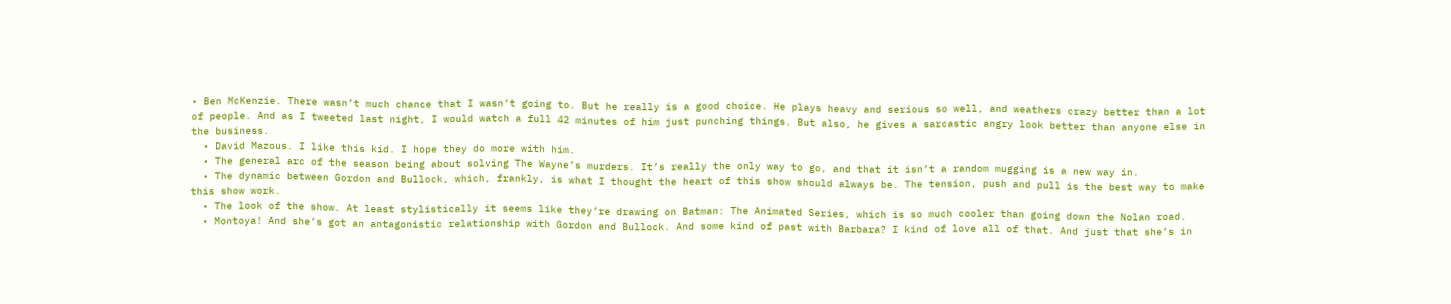• Ben McKenzie. There wasn’t much chance that I wasn’t going to. But he really is a good choice. He plays heavy and serious so well, and weathers crazy better than a lot of people. And as I tweeted last night, I would watch a full 42 minutes of him just punching things. But also, he gives a sarcastic angry look better than anyone else in the business.
  • David Mazous. I like this kid. I hope they do more with him.
  • The general arc of the season being about solving The Wayne’s murders. It’s really the only way to go, and that it isn’t a random mugging is a new way in.
  • The dynamic between Gordon and Bullock, which, frankly, is what I thought the heart of this show should always be. The tension, push and pull is the best way to make this show work.
  • The look of the show. At least stylistically it seems like they’re drawing on Batman: The Animated Series, which is so much cooler than going down the Nolan road.
  • Montoya! And she’s got an antagonistic relationship with Gordon and Bullock. And some kind of past with Barbara? I kind of love all of that. And just that she’s in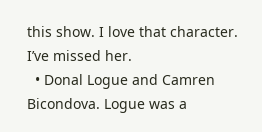this show. I love that character. I’ve missed her.
  • Donal Logue and Camren Bicondova. Logue was a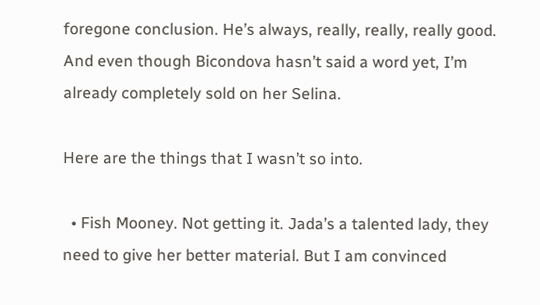foregone conclusion. He’s always, really, really, really good. And even though Bicondova hasn’t said a word yet, I’m already completely sold on her Selina.

Here are the things that I wasn’t so into.

  • Fish Mooney. Not getting it. Jada’s a talented lady, they need to give her better material. But I am convinced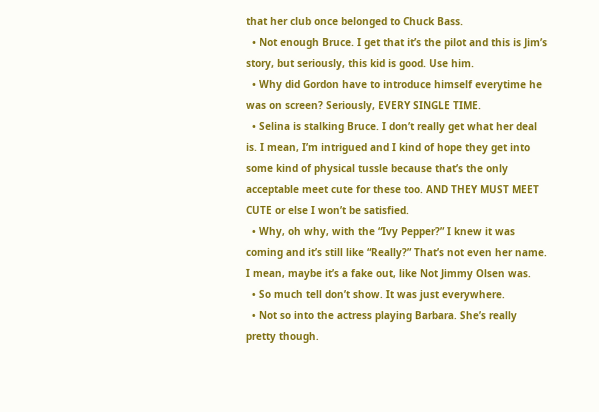that her club once belonged to Chuck Bass.
  • Not enough Bruce. I get that it’s the pilot and this is Jim’s story, but seriously, this kid is good. Use him.
  • Why did Gordon have to introduce himself everytime he was on screen? Seriously, EVERY SINGLE TIME.
  • Selina is stalking Bruce. I don’t really get what her deal is. I mean, I’m intrigued and I kind of hope they get into some kind of physical tussle because that’s the only acceptable meet cute for these too. AND THEY MUST MEET CUTE or else I won’t be satisfied.
  • Why, oh why, with the “Ivy Pepper?” I knew it was coming and it’s still like “Really?” That’s not even her name. I mean, maybe it’s a fake out, like Not Jimmy Olsen was.
  • So much tell don’t show. It was just everywhere.
  • Not so into the actress playing Barbara. She’s really pretty though.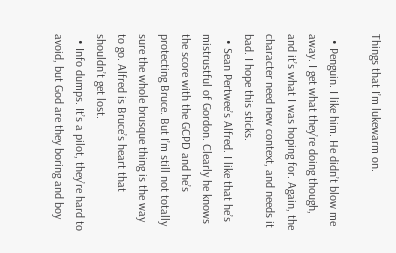Things that I’m lukewarm on.

  • Penguin. I like him. He didn’t blow me away. I get what they’re doing though, and it’s what I was hoping for. Again, the character need new context, and needs it bad. I hope this sticks.
  • Sean Pertwee’s Alfred. I like that he’s mistrustful of Gordon. Clearly he knows the score with the GCPD and he’s protecting Bruce. But I’m still not totally sure the whole brusque thing is the way to go. Alfred is Bruce’s heart that shouldn’t get lost.
  • Info dumps. It’s a pilot, they’re hard to avoid, but God are they boring and boy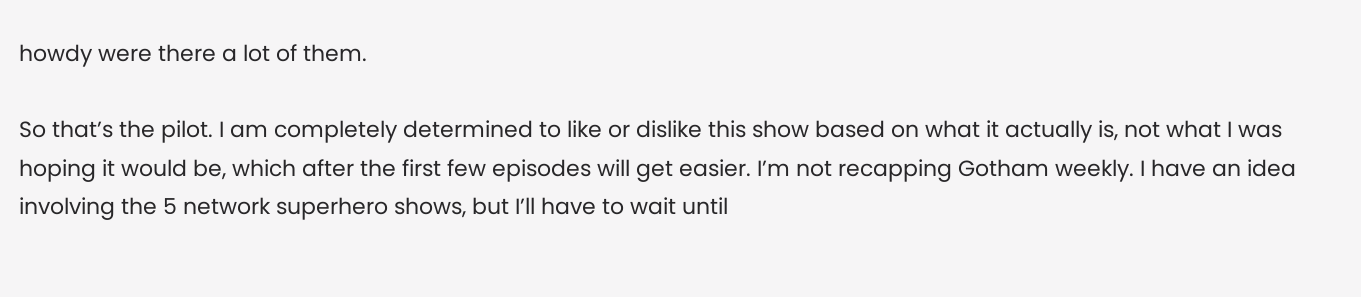howdy were there a lot of them.

So that’s the pilot. I am completely determined to like or dislike this show based on what it actually is, not what I was hoping it would be, which after the first few episodes will get easier. I’m not recapping Gotham weekly. I have an idea involving the 5 network superhero shows, but I’ll have to wait until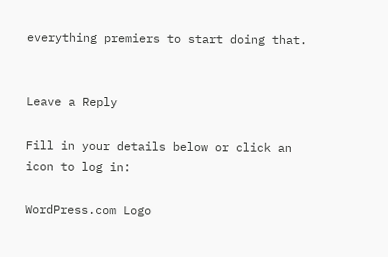everything premiers to start doing that.


Leave a Reply

Fill in your details below or click an icon to log in:

WordPress.com Logo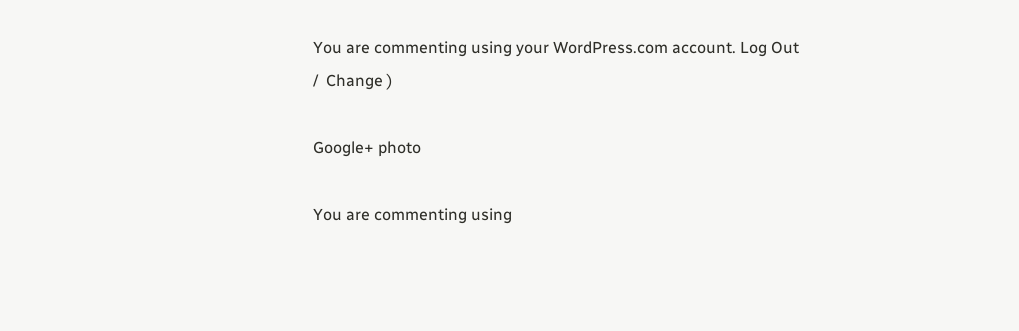You are commenting using your WordPress.com account. Log Out /  Change )

Google+ photo

You are commenting using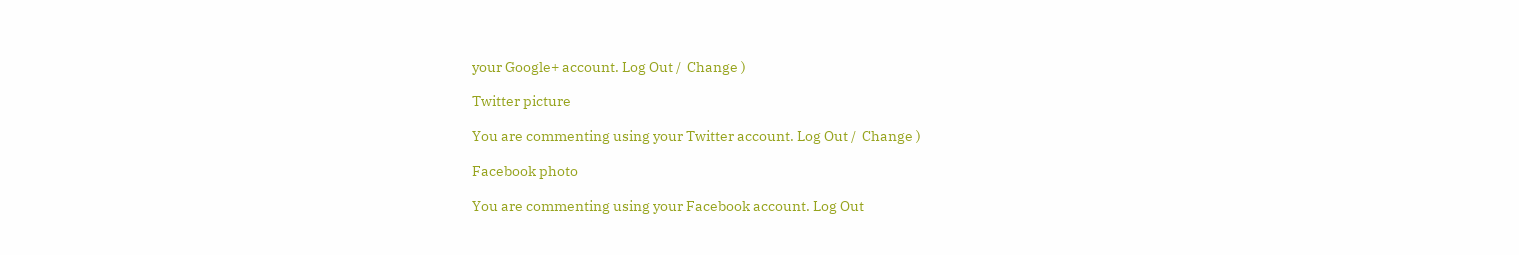your Google+ account. Log Out /  Change )

Twitter picture

You are commenting using your Twitter account. Log Out /  Change )

Facebook photo

You are commenting using your Facebook account. Log Out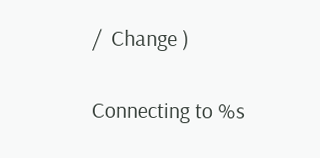/  Change )


Connecting to %s